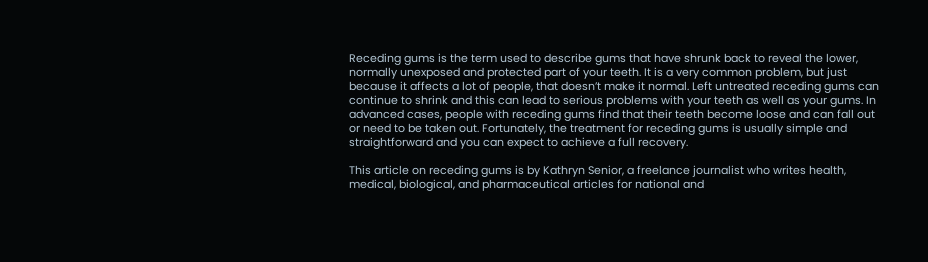Receding gums is the term used to describe gums that have shrunk back to reveal the lower, normally unexposed and protected part of your teeth. It is a very common problem, but just because it affects a lot of people, that doesn’t make it normal. Left untreated receding gums can continue to shrink and this can lead to serious problems with your teeth as well as your gums. In advanced cases, people with receding gums find that their teeth become loose and can fall out or need to be taken out. Fortunately, the treatment for receding gums is usually simple and straightforward and you can expect to achieve a full recovery.

This article on receding gums is by Kathryn Senior, a freelance journalist who writes health, medical, biological, and pharmaceutical articles for national and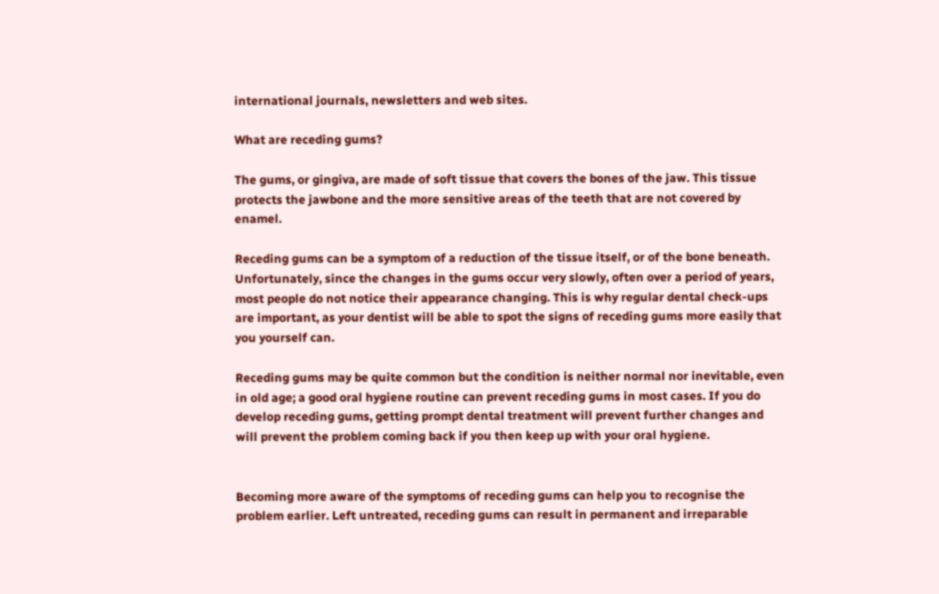international journals, newsletters and web sites.

What are receding gums?

The gums, or gingiva, are made of soft tissue that covers the bones of the jaw. This tissue protects the jawbone and the more sensitive areas of the teeth that are not covered by enamel.

Receding gums can be a symptom of a reduction of the tissue itself, or of the bone beneath. Unfortunately, since the changes in the gums occur very slowly, often over a period of years, most people do not notice their appearance changing. This is why regular dental check-ups are important, as your dentist will be able to spot the signs of receding gums more easily that you yourself can.

Receding gums may be quite common but the condition is neither normal nor inevitable, even in old age; a good oral hygiene routine can prevent receding gums in most cases. If you do develop receding gums, getting prompt dental treatment will prevent further changes and will prevent the problem coming back if you then keep up with your oral hygiene.


Becoming more aware of the symptoms of receding gums can help you to recognise the problem earlier. Left untreated, receding gums can result in permanent and irreparable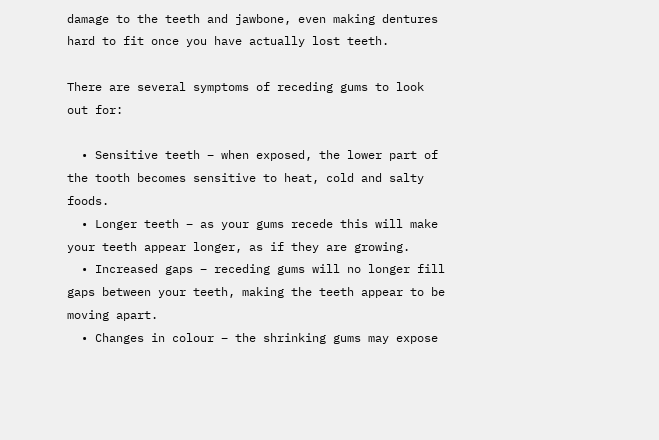damage to the teeth and jawbone, even making dentures hard to fit once you have actually lost teeth.

There are several symptoms of receding gums to look out for:

  • Sensitive teeth – when exposed, the lower part of the tooth becomes sensitive to heat, cold and salty foods.
  • Longer teeth – as your gums recede this will make your teeth appear longer, as if they are growing.
  • Increased gaps – receding gums will no longer fill gaps between your teeth, making the teeth appear to be moving apart.
  • Changes in colour – the shrinking gums may expose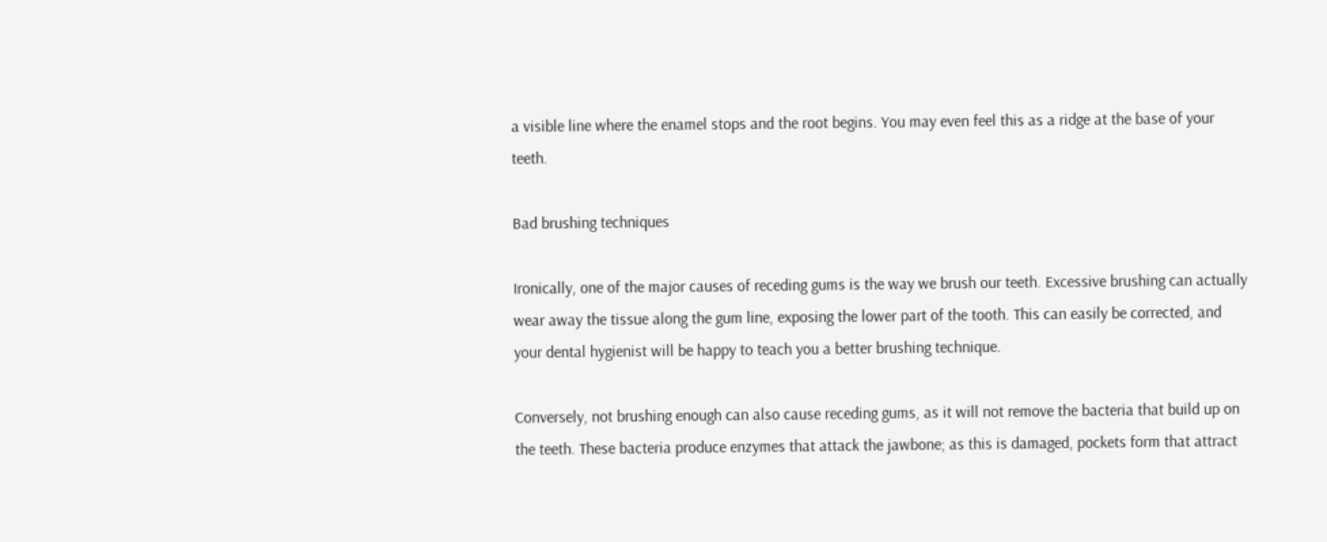a visible line where the enamel stops and the root begins. You may even feel this as a ridge at the base of your teeth.

Bad brushing techniques

Ironically, one of the major causes of receding gums is the way we brush our teeth. Excessive brushing can actually wear away the tissue along the gum line, exposing the lower part of the tooth. This can easily be corrected, and your dental hygienist will be happy to teach you a better brushing technique.

Conversely, not brushing enough can also cause receding gums, as it will not remove the bacteria that build up on the teeth. These bacteria produce enzymes that attack the jawbone; as this is damaged, pockets form that attract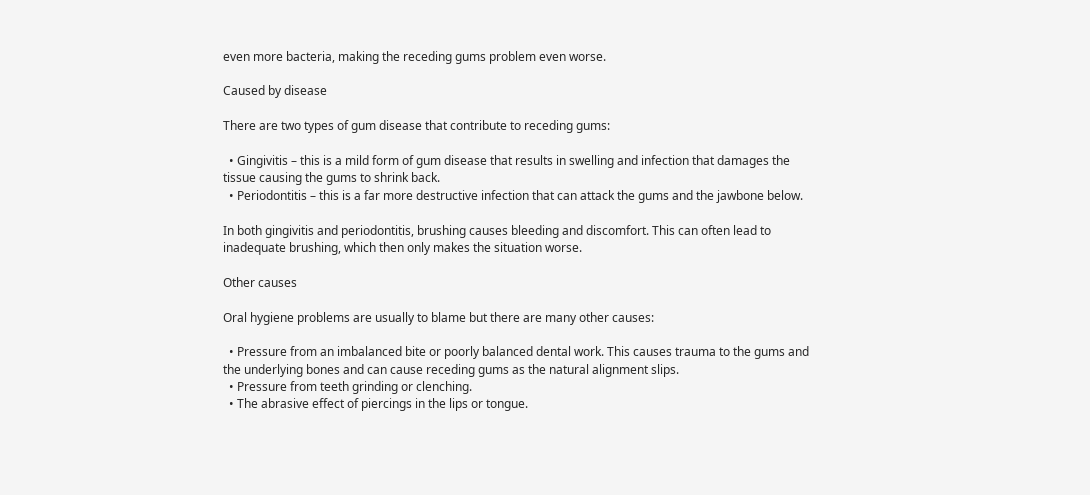even more bacteria, making the receding gums problem even worse.

Caused by disease

There are two types of gum disease that contribute to receding gums:

  • Gingivitis – this is a mild form of gum disease that results in swelling and infection that damages the tissue causing the gums to shrink back.
  • Periodontitis – this is a far more destructive infection that can attack the gums and the jawbone below.

In both gingivitis and periodontitis, brushing causes bleeding and discomfort. This can often lead to inadequate brushing, which then only makes the situation worse.

Other causes

Oral hygiene problems are usually to blame but there are many other causes:

  • Pressure from an imbalanced bite or poorly balanced dental work. This causes trauma to the gums and the underlying bones and can cause receding gums as the natural alignment slips.
  • Pressure from teeth grinding or clenching.
  • The abrasive effect of piercings in the lips or tongue.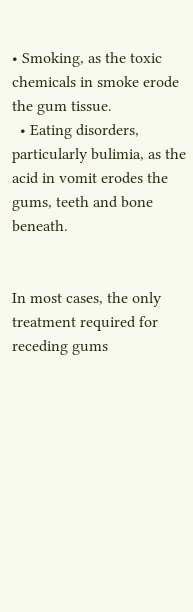• Smoking, as the toxic chemicals in smoke erode the gum tissue.
  • Eating disorders, particularly bulimia, as the acid in vomit erodes the gums, teeth and bone beneath.


In most cases, the only treatment required for receding gums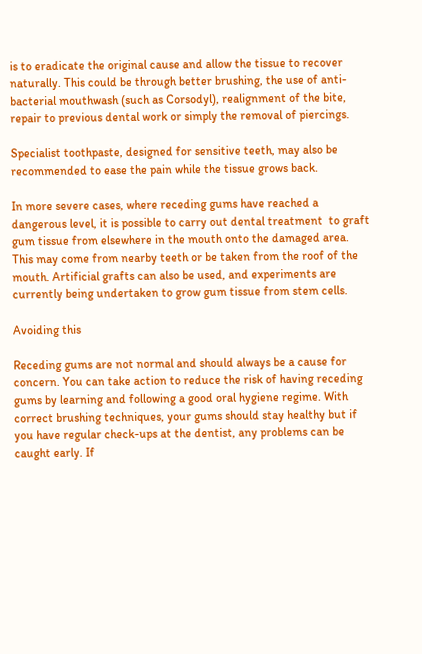is to eradicate the original cause and allow the tissue to recover naturally. This could be through better brushing, the use of anti-bacterial mouthwash (such as Corsodyl), realignment of the bite, repair to previous dental work or simply the removal of piercings.

Specialist toothpaste, designed for sensitive teeth, may also be recommended to ease the pain while the tissue grows back.

In more severe cases, where receding gums have reached a dangerous level, it is possible to carry out dental treatment  to graft gum tissue from elsewhere in the mouth onto the damaged area. This may come from nearby teeth or be taken from the roof of the mouth. Artificial grafts can also be used, and experiments are currently being undertaken to grow gum tissue from stem cells.

Avoiding this

Receding gums are not normal and should always be a cause for concern. You can take action to reduce the risk of having receding gums by learning and following a good oral hygiene regime. With correct brushing techniques, your gums should stay healthy but if you have regular check-ups at the dentist, any problems can be caught early. If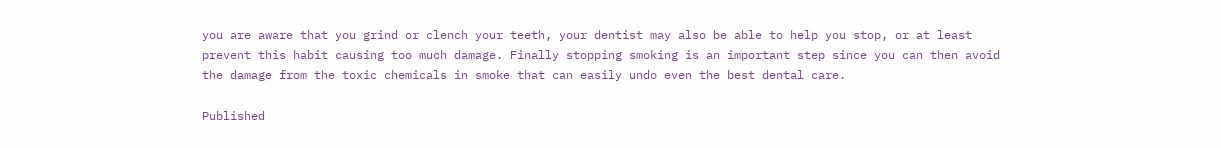you are aware that you grind or clench your teeth, your dentist may also be able to help you stop, or at least prevent this habit causing too much damage. Finally stopping smoking is an important step since you can then avoid the damage from the toxic chemicals in smoke that can easily undo even the best dental care.

Published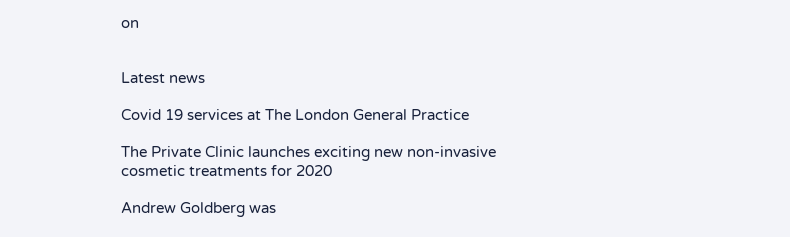on


Latest news

Covid 19 services at The London General Practice

The Private Clinic launches exciting new non-invasive cosmetic treatments for 2020

Andrew Goldberg was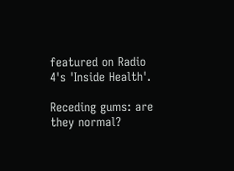featured on Radio 4's 'Inside Health'.

Receding gums: are they normal?